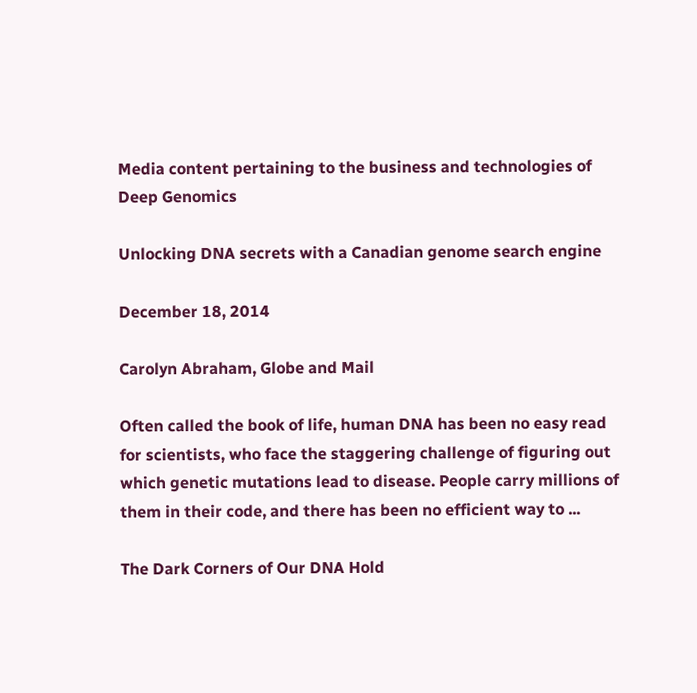Media content pertaining to the business and technologies of Deep Genomics

Unlocking DNA secrets with a Canadian genome search engine

December 18, 2014

Carolyn Abraham, Globe and Mail

Often called the book of life, human DNA has been no easy read for scientists, who face the staggering challenge of figuring out which genetic mutations lead to disease. People carry millions of them in their code, and there has been no efficient way to ...

The Dark Corners of Our DNA Hold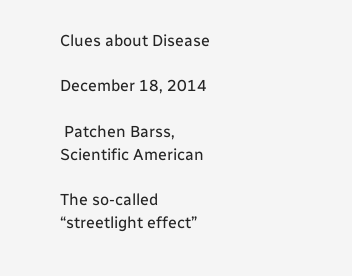Clues about Disease

December 18, 2014

 Patchen Barss, Scientific American

The so-called “streetlight effect”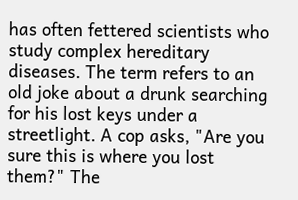has often fettered scientists who study complex hereditary diseases. The term refers to an old joke about a drunk searching for his lost keys under a streetlight. A cop asks, "Are you sure this is where you lost them?" The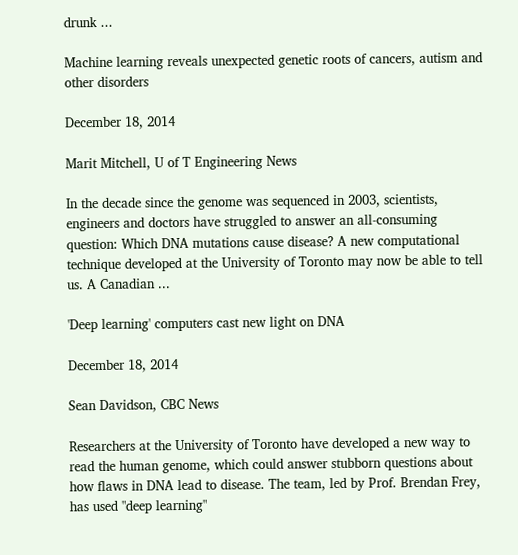drunk ...

Machine learning reveals unexpected genetic roots of cancers, autism and other disorders

December 18, 2014

Marit Mitchell, U of T Engineering News

In the decade since the genome was sequenced in 2003, scientists, engineers and doctors have struggled to answer an all-consuming question: Which DNA mutations cause disease? A new computational technique developed at the University of Toronto may now be able to tell us. A Canadian ...

'Deep learning' computers cast new light on DNA

December 18, 2014

Sean Davidson, CBC News

Researchers at the University of Toronto have developed a new way to read the human genome, which could answer stubborn questions about how flaws in DNA lead to disease. The team, led by Prof. Brendan Frey, has used "deep learning"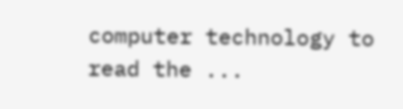computer technology to read the ...